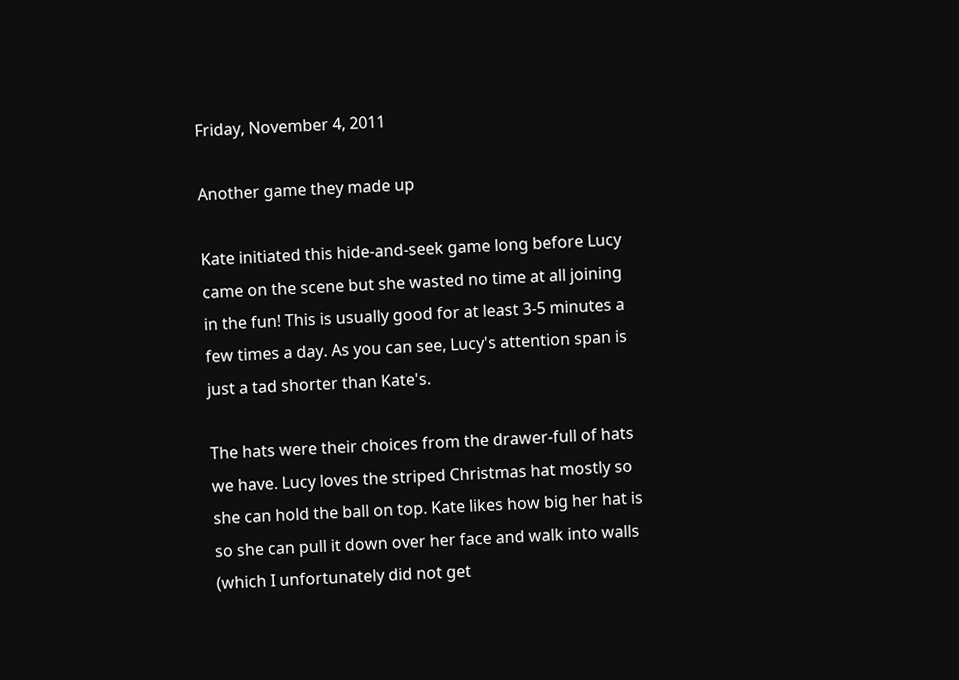Friday, November 4, 2011

Another game they made up

Kate initiated this hide-and-seek game long before Lucy came on the scene but she wasted no time at all joining in the fun! This is usually good for at least 3-5 minutes a few times a day. As you can see, Lucy's attention span is just a tad shorter than Kate's.

The hats were their choices from the drawer-full of hats we have. Lucy loves the striped Christmas hat mostly so she can hold the ball on top. Kate likes how big her hat is so she can pull it down over her face and walk into walls (which I unfortunately did not get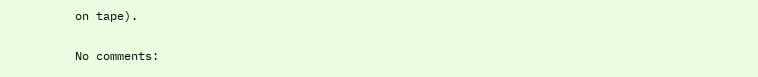on tape).

No comments: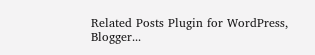Related Posts Plugin for WordPress, Blogger...